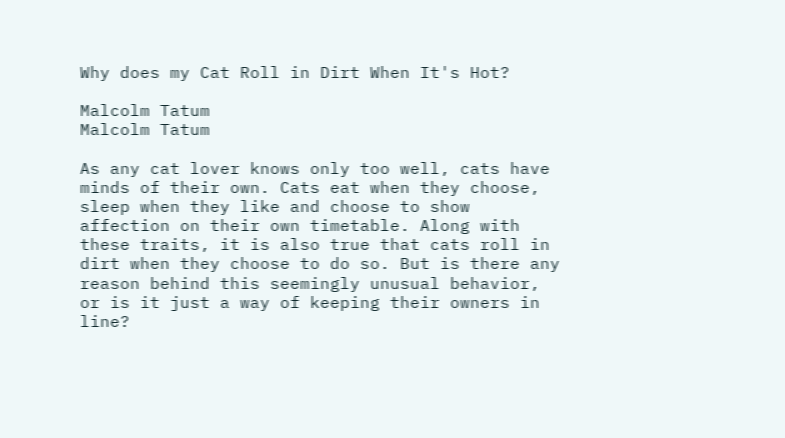Why does my Cat Roll in Dirt When It's Hot?

Malcolm Tatum
Malcolm Tatum

As any cat lover knows only too well, cats have minds of their own. Cats eat when they choose, sleep when they like and choose to show affection on their own timetable. Along with these traits, it is also true that cats roll in dirt when they choose to do so. But is there any reason behind this seemingly unusual behavior, or is it just a way of keeping their owners in line?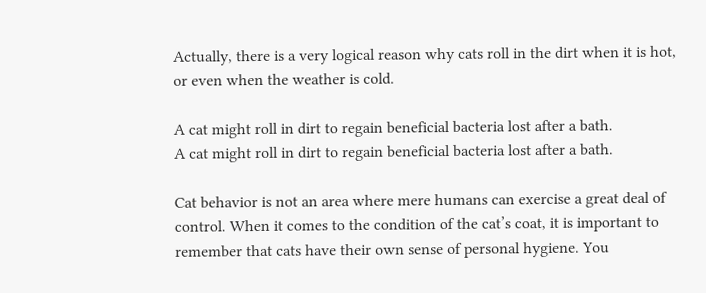Actually, there is a very logical reason why cats roll in the dirt when it is hot, or even when the weather is cold.

A cat might roll in dirt to regain beneficial bacteria lost after a bath.
A cat might roll in dirt to regain beneficial bacteria lost after a bath.

Cat behavior is not an area where mere humans can exercise a great deal of control. When it comes to the condition of the cat’s coat, it is important to remember that cats have their own sense of personal hygiene. You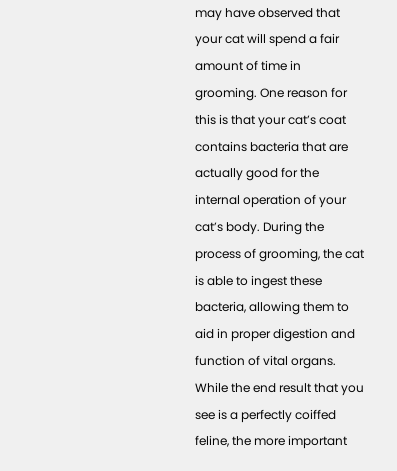may have observed that your cat will spend a fair amount of time in grooming. One reason for this is that your cat’s coat contains bacteria that are actually good for the internal operation of your cat’s body. During the process of grooming, the cat is able to ingest these bacteria, allowing them to aid in proper digestion and function of vital organs. While the end result that you see is a perfectly coiffed feline, the more important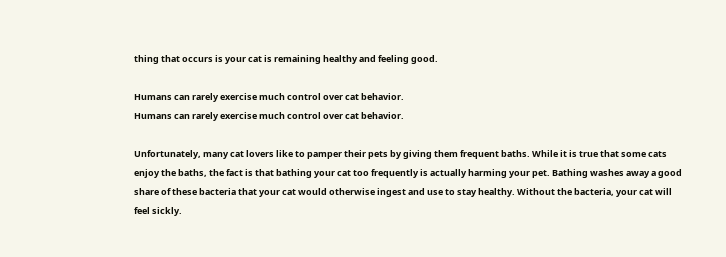thing that occurs is your cat is remaining healthy and feeling good.

Humans can rarely exercise much control over cat behavior.
Humans can rarely exercise much control over cat behavior.

Unfortunately, many cat lovers like to pamper their pets by giving them frequent baths. While it is true that some cats enjoy the baths, the fact is that bathing your cat too frequently is actually harming your pet. Bathing washes away a good share of these bacteria that your cat would otherwise ingest and use to stay healthy. Without the bacteria, your cat will feel sickly.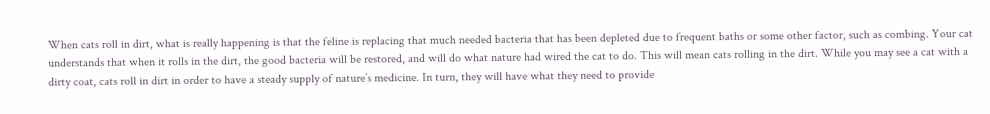When cats roll in dirt, what is really happening is that the feline is replacing that much needed bacteria that has been depleted due to frequent baths or some other factor, such as combing. Your cat understands that when it rolls in the dirt, the good bacteria will be restored, and will do what nature had wired the cat to do. This will mean cats rolling in the dirt. While you may see a cat with a dirty coat, cats roll in dirt in order to have a steady supply of nature’s medicine. In turn, they will have what they need to provide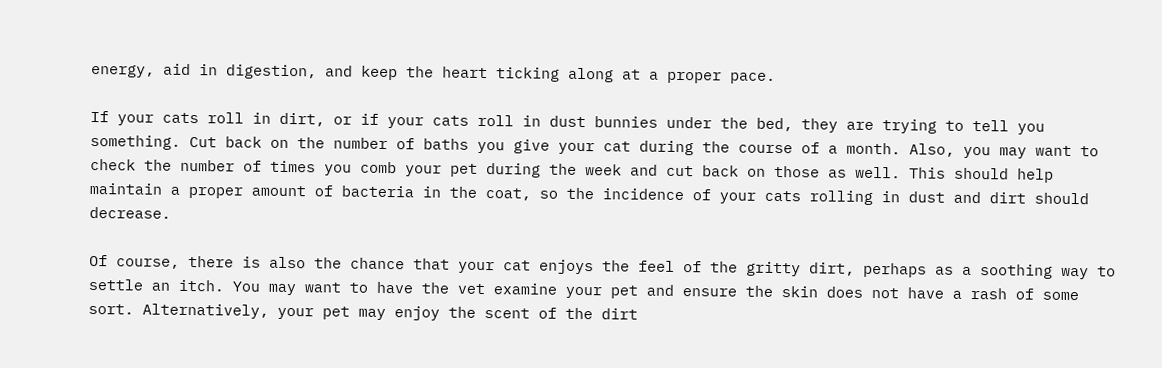energy, aid in digestion, and keep the heart ticking along at a proper pace.

If your cats roll in dirt, or if your cats roll in dust bunnies under the bed, they are trying to tell you something. Cut back on the number of baths you give your cat during the course of a month. Also, you may want to check the number of times you comb your pet during the week and cut back on those as well. This should help maintain a proper amount of bacteria in the coat, so the incidence of your cats rolling in dust and dirt should decrease.

Of course, there is also the chance that your cat enjoys the feel of the gritty dirt, perhaps as a soothing way to settle an itch. You may want to have the vet examine your pet and ensure the skin does not have a rash of some sort. Alternatively, your pet may enjoy the scent of the dirt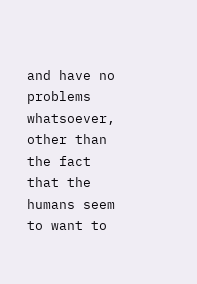and have no problems whatsoever, other than the fact that the humans seem to want to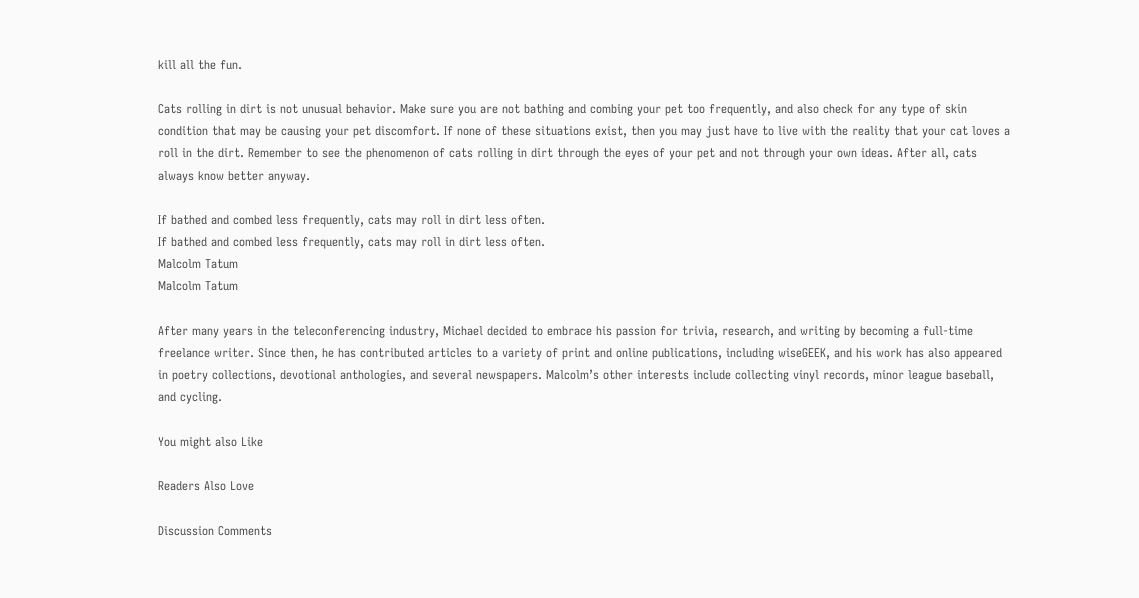kill all the fun.

Cats rolling in dirt is not unusual behavior. Make sure you are not bathing and combing your pet too frequently, and also check for any type of skin condition that may be causing your pet discomfort. If none of these situations exist, then you may just have to live with the reality that your cat loves a roll in the dirt. Remember to see the phenomenon of cats rolling in dirt through the eyes of your pet and not through your own ideas. After all, cats always know better anyway.

If bathed and combed less frequently, cats may roll in dirt less often.
If bathed and combed less frequently, cats may roll in dirt less often.
Malcolm Tatum
Malcolm Tatum

After many years in the teleconferencing industry, Michael decided to embrace his passion for trivia, research, and writing by becoming a full-time freelance writer. Since then, he has contributed articles to a variety of print and online publications, including wiseGEEK, and his work has also appeared in poetry collections, devotional anthologies, and several newspapers. Malcolm’s other interests include collecting vinyl records, minor league baseball, and cycling.

You might also Like

Readers Also Love

Discussion Comments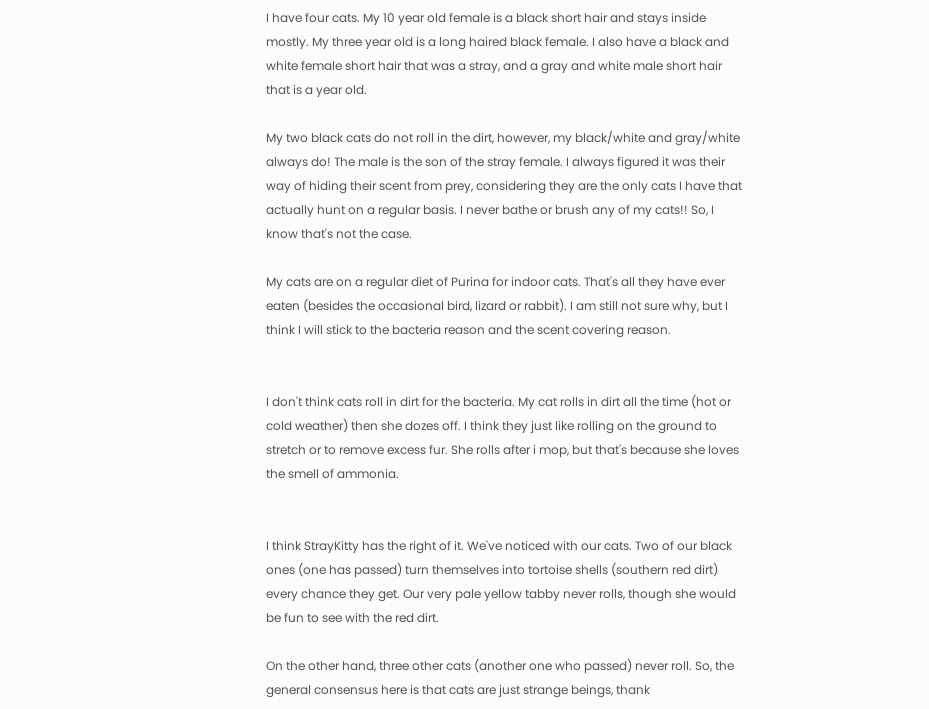I have four cats. My 10 year old female is a black short hair and stays inside mostly. My three year old is a long haired black female. I also have a black and white female short hair that was a stray, and a gray and white male short hair that is a year old.

My two black cats do not roll in the dirt, however, my black/white and gray/white always do! The male is the son of the stray female. I always figured it was their way of hiding their scent from prey, considering they are the only cats I have that actually hunt on a regular basis. I never bathe or brush any of my cats!! So, I know that's not the case.

My cats are on a regular diet of Purina for indoor cats. That's all they have ever eaten (besides the occasional bird, lizard or rabbit). I am still not sure why, but I think I will stick to the bacteria reason and the scent covering reason.


I don't think cats roll in dirt for the bacteria. My cat rolls in dirt all the time (hot or cold weather) then she dozes off. I think they just like rolling on the ground to stretch or to remove excess fur. She rolls after i mop, but that's because she loves the smell of ammonia.


I think StrayKitty has the right of it. We've noticed with our cats. Two of our black ones (one has passed) turn themselves into tortoise shells (southern red dirt) every chance they get. Our very pale yellow tabby never rolls, though she would be fun to see with the red dirt.

On the other hand, three other cats (another one who passed) never roll. So, the general consensus here is that cats are just strange beings, thank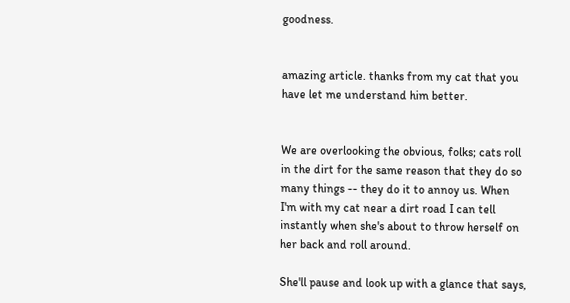goodness.


amazing article. thanks from my cat that you have let me understand him better.


We are overlooking the obvious, folks; cats roll in the dirt for the same reason that they do so many things -- they do it to annoy us. When I'm with my cat near a dirt road I can tell instantly when she's about to throw herself on her back and roll around.

She'll pause and look up with a glance that says,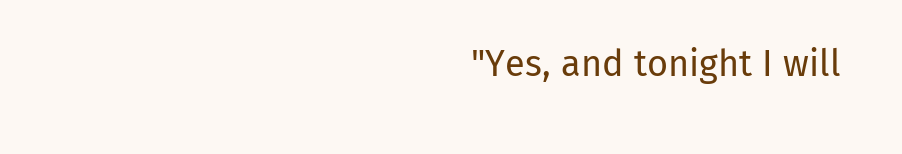"Yes, and tonight I will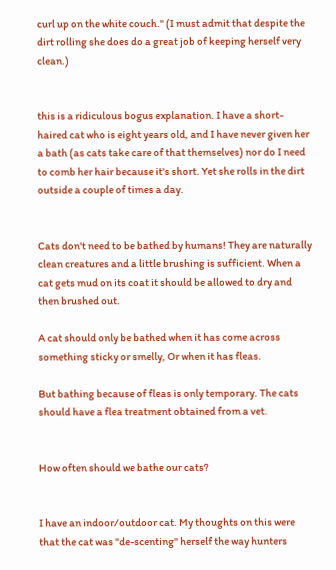curl up on the white couch." (I must admit that despite the dirt rolling she does do a great job of keeping herself very clean.)


this is a ridiculous bogus explanation. I have a short-haired cat who is eight years old, and I have never given her a bath (as cats take care of that themselves) nor do I need to comb her hair because it's short. Yet she rolls in the dirt outside a couple of times a day.


Cats don't need to be bathed by humans! They are naturally clean creatures and a little brushing is sufficient. When a cat gets mud on its coat it should be allowed to dry and then brushed out.

A cat should only be bathed when it has come across something sticky or smelly, Or when it has fleas.

But bathing because of fleas is only temporary. The cats should have a flea treatment obtained from a vet.


How often should we bathe our cats?


I have an indoor/outdoor cat. My thoughts on this were that the cat was "de-scenting" herself the way hunters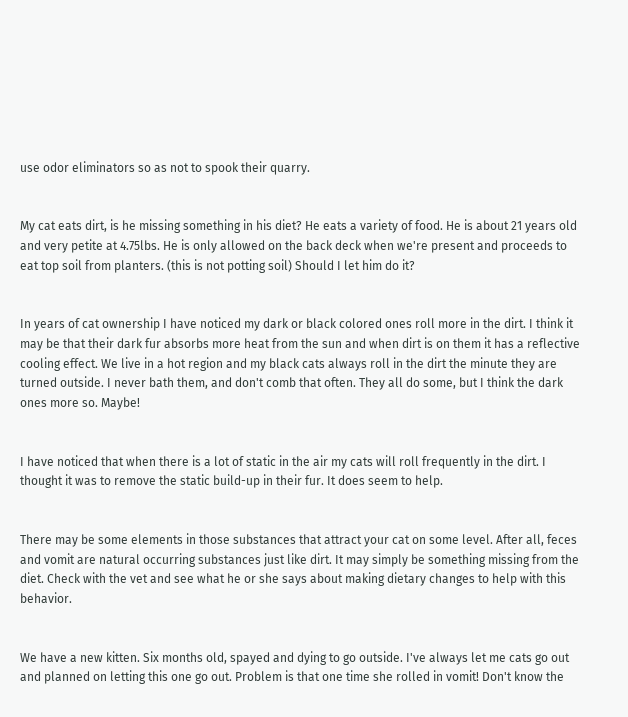use odor eliminators so as not to spook their quarry.


My cat eats dirt, is he missing something in his diet? He eats a variety of food. He is about 21 years old and very petite at 4.75lbs. He is only allowed on the back deck when we're present and proceeds to eat top soil from planters. (this is not potting soil) Should I let him do it?


In years of cat ownership I have noticed my dark or black colored ones roll more in the dirt. I think it may be that their dark fur absorbs more heat from the sun and when dirt is on them it has a reflective cooling effect. We live in a hot region and my black cats always roll in the dirt the minute they are turned outside. I never bath them, and don't comb that often. They all do some, but I think the dark ones more so. Maybe!


I have noticed that when there is a lot of static in the air my cats will roll frequently in the dirt. I thought it was to remove the static build-up in their fur. It does seem to help.


There may be some elements in those substances that attract your cat on some level. After all, feces and vomit are natural occurring substances just like dirt. It may simply be something missing from the diet. Check with the vet and see what he or she says about making dietary changes to help with this behavior.


We have a new kitten. Six months old, spayed and dying to go outside. I've always let me cats go out and planned on letting this one go out. Problem is that one time she rolled in vomit! Don't know the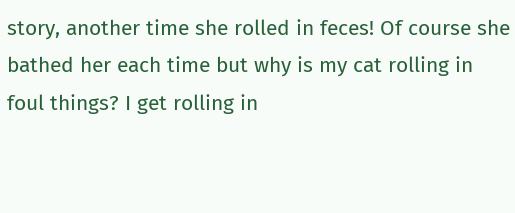story, another time she rolled in feces! Of course she bathed her each time but why is my cat rolling in foul things? I get rolling in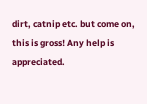dirt, catnip etc. but come on, this is gross! Any help is appreciated.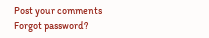Post your comments
Forgot password?